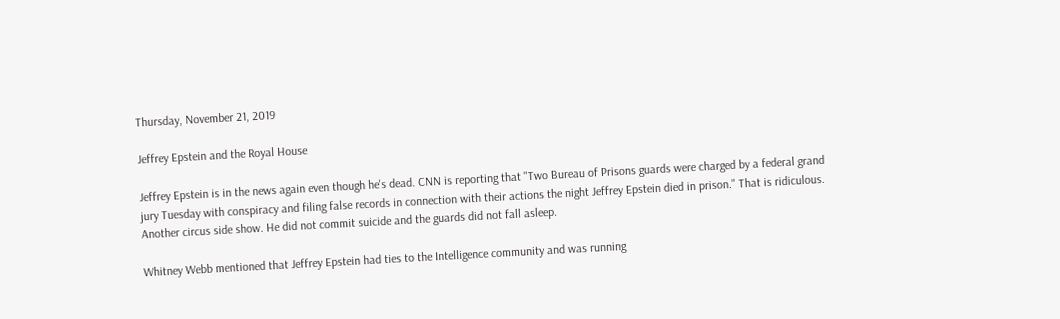Thursday, November 21, 2019

Jeffrey Epstein and the Royal House

Jeffrey Epstein is in the news again even though he's dead. CNN is reporting that "Two Bureau of Prisons guards were charged by a federal grand jury Tuesday with conspiracy and filing false records in connection with their actions the night Jeffrey Epstein died in prison." That is ridiculous. Another circus side show. He did not commit suicide and the guards did not fall asleep.

Whitney Webb mentioned that Jeffrey Epstein had ties to the Intelligence community and was running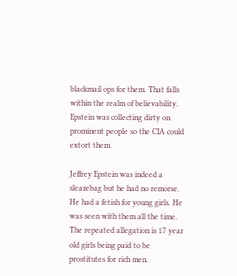blackmail ops for them. That falls within the realm of believability. Epstein was collecting dirty on prominent people so the CIA could extort them.

Jeffrey Epstein was indeed a sleazebag but he had no remorse. He had a fetish for young girls. He was seen with them all the time. The repeated allegation is 17 year old girls being paid to be prostitutes for rich men.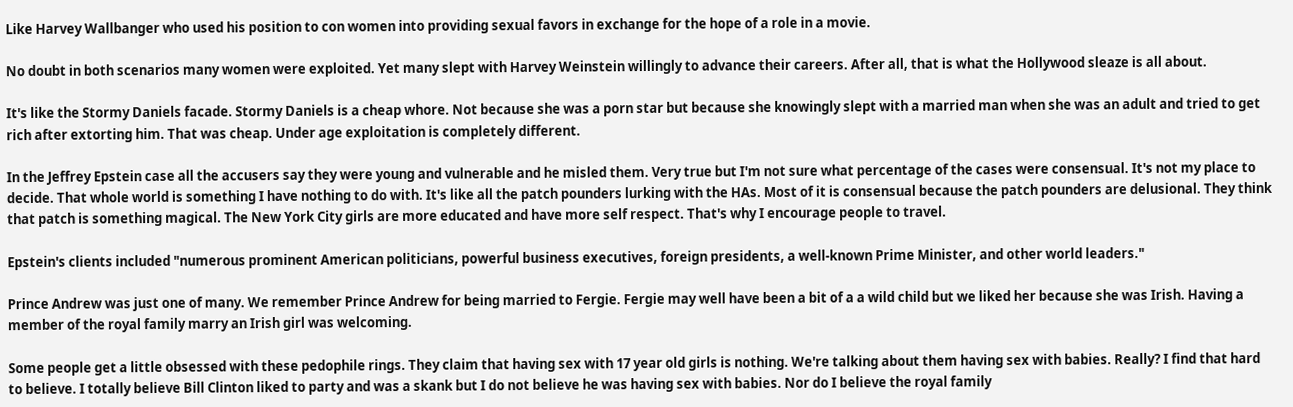Like Harvey Wallbanger who used his position to con women into providing sexual favors in exchange for the hope of a role in a movie.

No doubt in both scenarios many women were exploited. Yet many slept with Harvey Weinstein willingly to advance their careers. After all, that is what the Hollywood sleaze is all about.

It's like the Stormy Daniels facade. Stormy Daniels is a cheap whore. Not because she was a porn star but because she knowingly slept with a married man when she was an adult and tried to get rich after extorting him. That was cheap. Under age exploitation is completely different.

In the Jeffrey Epstein case all the accusers say they were young and vulnerable and he misled them. Very true but I'm not sure what percentage of the cases were consensual. It's not my place to decide. That whole world is something I have nothing to do with. It's like all the patch pounders lurking with the HAs. Most of it is consensual because the patch pounders are delusional. They think that patch is something magical. The New York City girls are more educated and have more self respect. That's why I encourage people to travel.

Epstein's clients included "numerous prominent American politicians, powerful business executives, foreign presidents, a well‐known Prime Minister, and other world leaders."

Prince Andrew was just one of many. We remember Prince Andrew for being married to Fergie. Fergie may well have been a bit of a a wild child but we liked her because she was Irish. Having a member of the royal family marry an Irish girl was welcoming.

Some people get a little obsessed with these pedophile rings. They claim that having sex with 17 year old girls is nothing. We're talking about them having sex with babies. Really? I find that hard to believe. I totally believe Bill Clinton liked to party and was a skank but I do not believe he was having sex with babies. Nor do I believe the royal family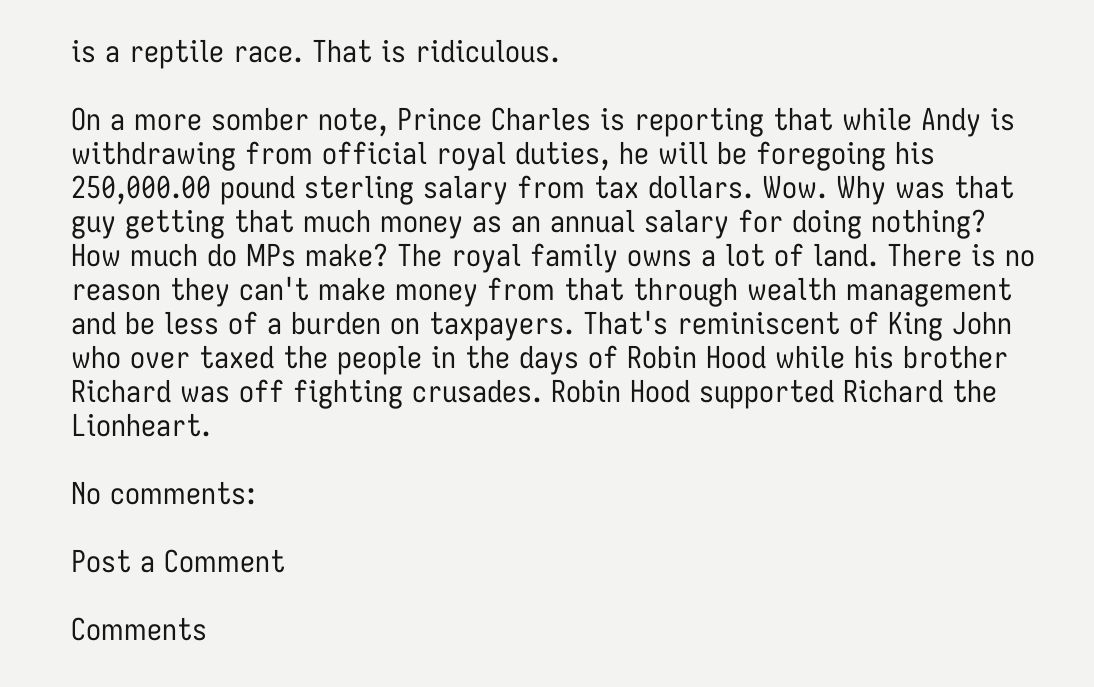is a reptile race. That is ridiculous.

On a more somber note, Prince Charles is reporting that while Andy is withdrawing from official royal duties, he will be foregoing his 250,000.00 pound sterling salary from tax dollars. Wow. Why was that guy getting that much money as an annual salary for doing nothing? How much do MPs make? The royal family owns a lot of land. There is no reason they can't make money from that through wealth management and be less of a burden on taxpayers. That's reminiscent of King John who over taxed the people in the days of Robin Hood while his brother Richard was off fighting crusades. Robin Hood supported Richard the Lionheart.

No comments:

Post a Comment

Comments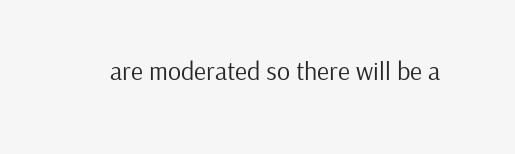are moderated so there will be a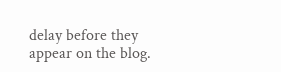delay before they appear on the blog.